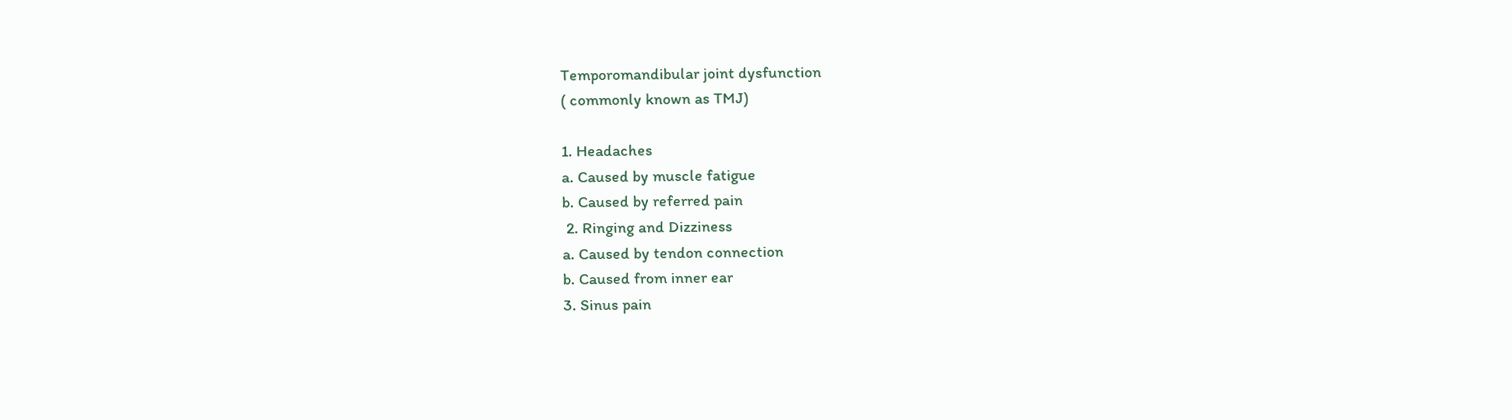Temporomandibular joint dysfunction
( commonly known as TMJ)

1. Headaches
a. Caused by muscle fatigue
b. Caused by referred pain
 2. Ringing and Dizziness
a. Caused by tendon connection
b. Caused from inner ear
3. Sinus pain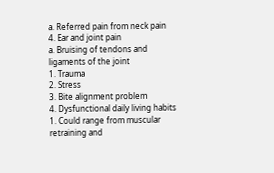a. Referred pain from neck pain
4. Ear and joint pain
a. Bruising of tendons and ligaments of the joint
1. Trauma
2. Stress
3. Bite alignment problem
4. Dysfunctional daily living habits
1. Could range from muscular retraining and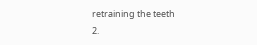retraining the teeth
2.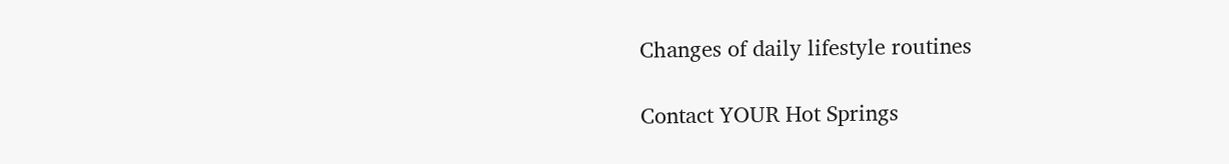Changes of daily lifestyle routines

Contact YOUR Hot Springs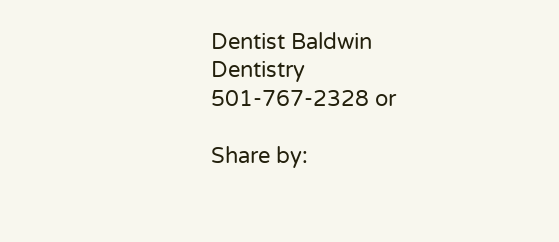Dentist Baldwin Dentistry
501-767-2328 or

Share by: